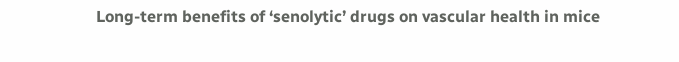Long-term benefits of ‘senolytic’ drugs on vascular health in mice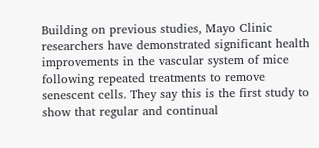Building on previous studies, Mayo Clinic researchers have demonstrated significant health improvements in the vascular system of mice following repeated treatments to remove senescent cells. They say this is the first study to show that regular and continual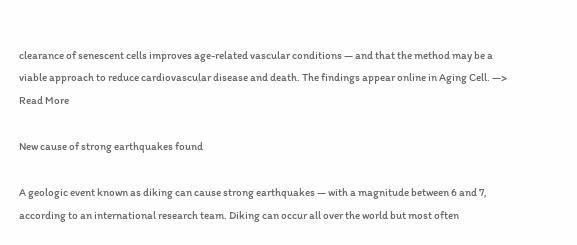clearance of senescent cells improves age-related vascular conditions — and that the method may be a viable approach to reduce cardiovascular disease and death. The findings appear online in Aging Cell. —> Read More

New cause of strong earthquakes found

A geologic event known as diking can cause strong earthquakes — with a magnitude between 6 and 7, according to an international research team. Diking can occur all over the world but most often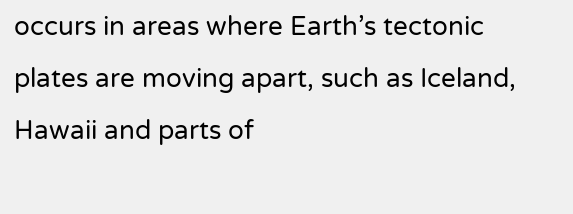occurs in areas where Earth’s tectonic plates are moving apart, such as Iceland, Hawaii and parts of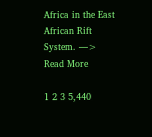Africa in the East African Rift System. —> Read More

1 2 3 5,440